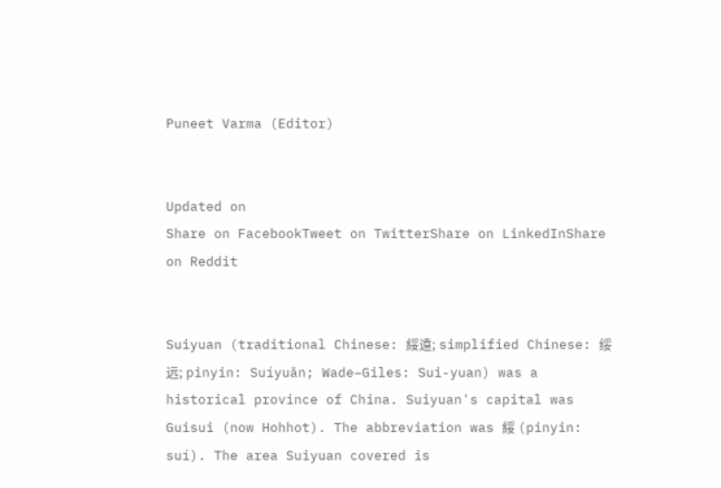Puneet Varma (Editor)


Updated on
Share on FacebookTweet on TwitterShare on LinkedInShare on Reddit


Suiyuan (traditional Chinese: 綏遠; simplified Chinese: 绥远; pinyin: Suíyuǎn; Wade–Giles: Sui-yuan) was a historical province of China. Suiyuan's capital was Guisui (now Hohhot). The abbreviation was 綏 (pinyin: suí). The area Suiyuan covered is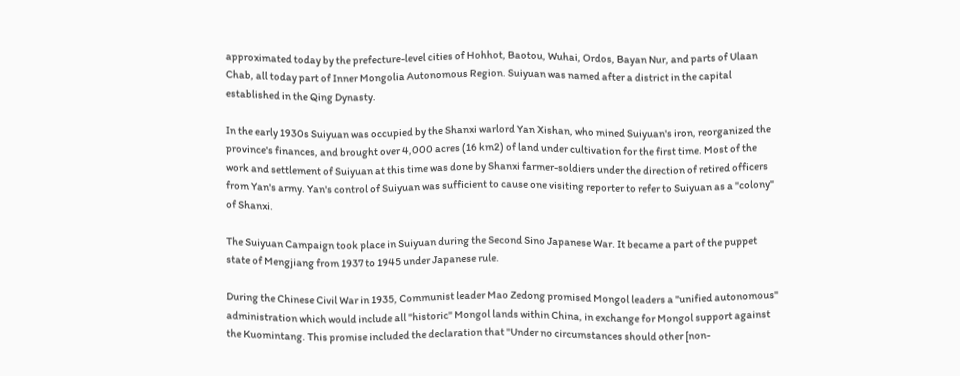approximated today by the prefecture-level cities of Hohhot, Baotou, Wuhai, Ordos, Bayan Nur, and parts of Ulaan Chab, all today part of Inner Mongolia Autonomous Region. Suiyuan was named after a district in the capital established in the Qing Dynasty.

In the early 1930s Suiyuan was occupied by the Shanxi warlord Yan Xishan, who mined Suiyuan's iron, reorganized the province's finances, and brought over 4,000 acres (16 km2) of land under cultivation for the first time. Most of the work and settlement of Suiyuan at this time was done by Shanxi farmer-soldiers under the direction of retired officers from Yan's army. Yan's control of Suiyuan was sufficient to cause one visiting reporter to refer to Suiyuan as a "colony" of Shanxi.

The Suiyuan Campaign took place in Suiyuan during the Second Sino Japanese War. It became a part of the puppet state of Mengjiang from 1937 to 1945 under Japanese rule.

During the Chinese Civil War in 1935, Communist leader Mao Zedong promised Mongol leaders a "unified autonomous" administration which would include all "historic" Mongol lands within China, in exchange for Mongol support against the Kuomintang. This promise included the declaration that "Under no circumstances should other [non-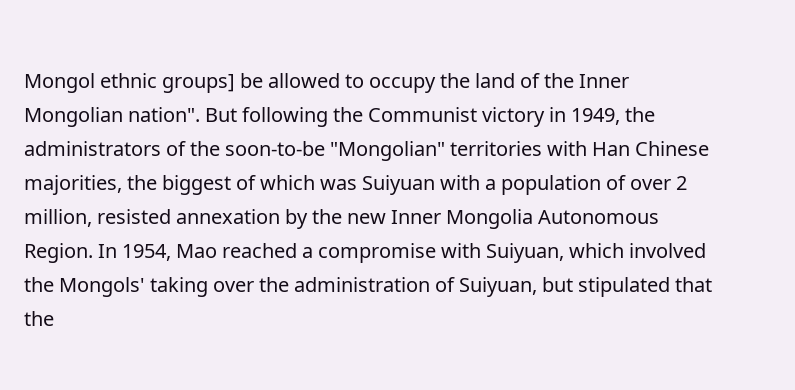Mongol ethnic groups] be allowed to occupy the land of the Inner Mongolian nation". But following the Communist victory in 1949, the administrators of the soon-to-be "Mongolian" territories with Han Chinese majorities, the biggest of which was Suiyuan with a population of over 2 million, resisted annexation by the new Inner Mongolia Autonomous Region. In 1954, Mao reached a compromise with Suiyuan, which involved the Mongols' taking over the administration of Suiyuan, but stipulated that the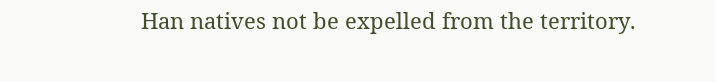Han natives not be expelled from the territory.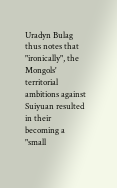Uradyn Bulag thus notes that "ironically", the Mongols' territorial ambitions against Suiyuan resulted in their becoming a "small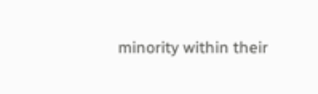minority within their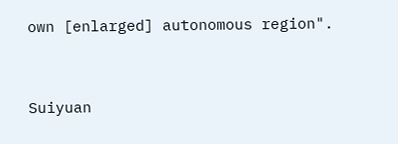own [enlarged] autonomous region".


Suiyuan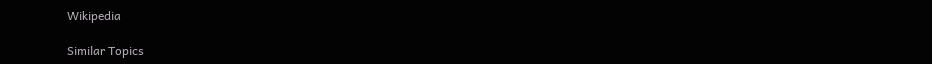Wikipedia

Similar Topics